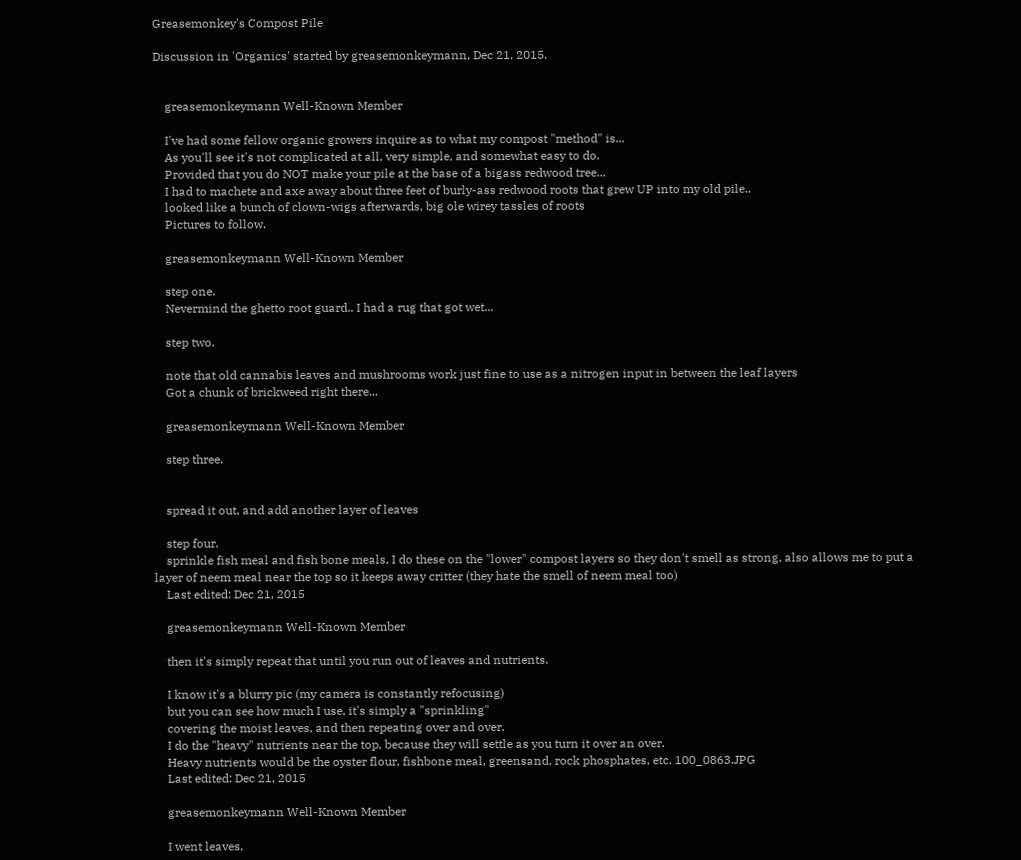Greasemonkey's Compost Pile

Discussion in 'Organics' started by greasemonkeymann, Dec 21, 2015.


    greasemonkeymann Well-Known Member

    I've had some fellow organic growers inquire as to what my compost "method" is...
    As you'll see it's not complicated at all, very simple, and somewhat easy to do.
    Provided that you do NOT make your pile at the base of a bigass redwood tree...
    I had to machete and axe away about three feet of burly-ass redwood roots that grew UP into my old pile..
    looked like a bunch of clown-wigs afterwards, big ole wirey tassles of roots
    Pictures to follow.

    greasemonkeymann Well-Known Member

    step one.
    Nevermind the ghetto root guard.. I had a rug that got wet...

    step two.

    note that old cannabis leaves and mushrooms work just fine to use as a nitrogen input in between the leaf layers
    Got a chunk of brickweed right there...

    greasemonkeymann Well-Known Member

    step three.


    spread it out, and add another layer of leaves

    step four.
    sprinkle fish meal and fish bone meals, I do these on the "lower" compost layers so they don't smell as strong, also allows me to put a layer of neem meal near the top so it keeps away critter (they hate the smell of neem meal too)
    Last edited: Dec 21, 2015

    greasemonkeymann Well-Known Member

    then it's simply repeat that until you run out of leaves and nutrients.

    I know it's a blurry pic (my camera is constantly refocusing)
    but you can see how much I use, it's simply a "sprinkling"
    covering the moist leaves, and then repeating over and over.
    I do the "heavy" nutrients near the top, because they will settle as you turn it over an over.
    Heavy nutrients would be the oyster flour, fishbone meal, greensand, rock phosphates, etc. 100_0863.JPG
    Last edited: Dec 21, 2015

    greasemonkeymann Well-Known Member

    I went leaves,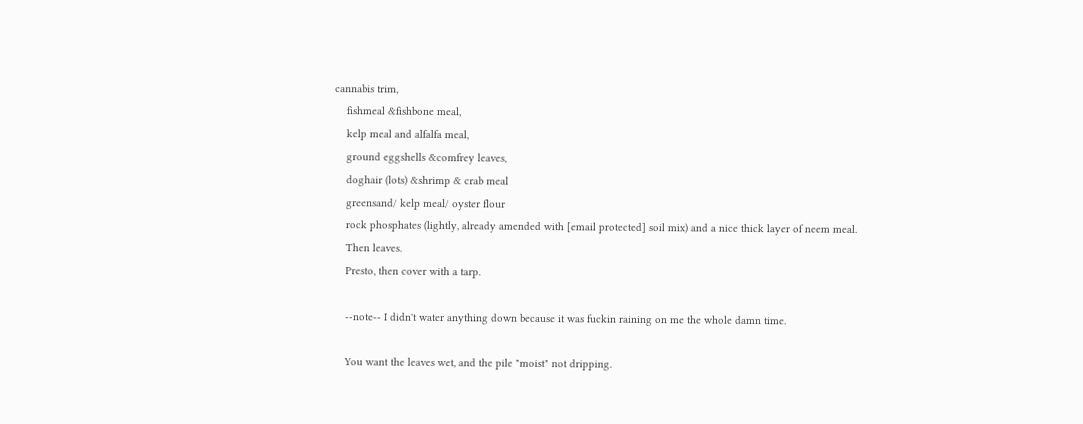cannabis trim,
    fishmeal &fishbone meal,
    kelp meal and alfalfa meal,
    ground eggshells &comfrey leaves,
    doghair (lots) &shrimp & crab meal
    greensand/ kelp meal/ oyster flour
    rock phosphates (lightly, already amended with [email protected] soil mix) and a nice thick layer of neem meal.
    Then leaves.
    Presto, then cover with a tarp.

    --note-- I didn't water anything down because it was fuckin raining on me the whole damn time.

    You want the leaves wet, and the pile "moist" not dripping.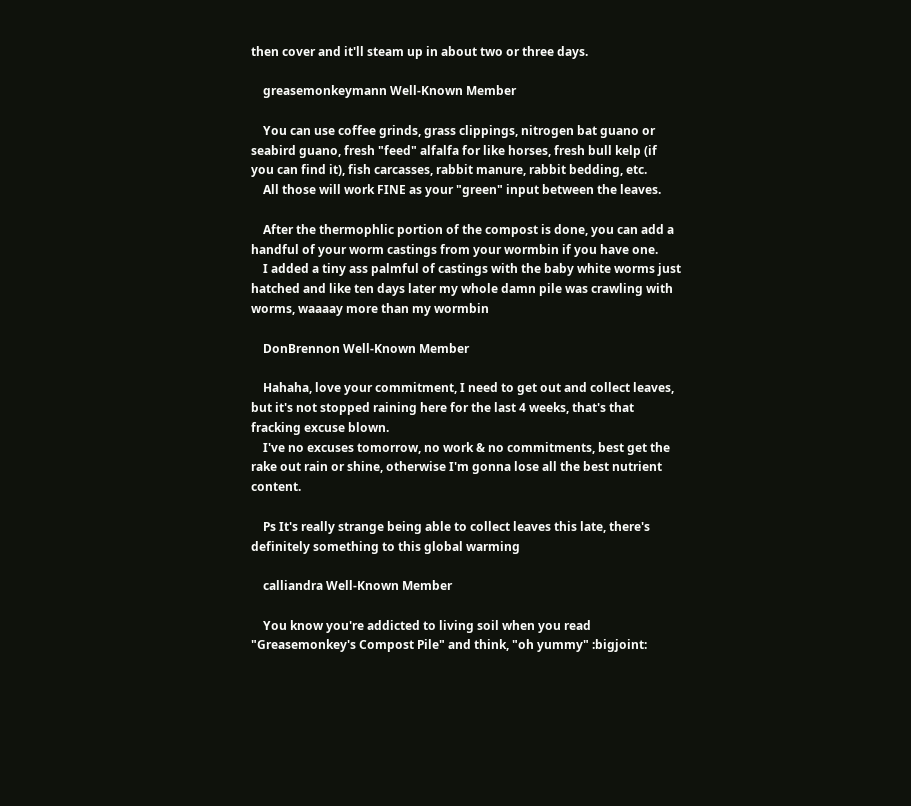then cover and it'll steam up in about two or three days.

    greasemonkeymann Well-Known Member

    You can use coffee grinds, grass clippings, nitrogen bat guano or seabird guano, fresh "feed" alfalfa for like horses, fresh bull kelp (if you can find it), fish carcasses, rabbit manure, rabbit bedding, etc.
    All those will work FINE as your "green" input between the leaves.

    After the thermophlic portion of the compost is done, you can add a handful of your worm castings from your wormbin if you have one.
    I added a tiny ass palmful of castings with the baby white worms just hatched and like ten days later my whole damn pile was crawling with worms, waaaay more than my wormbin

    DonBrennon Well-Known Member

    Hahaha, love your commitment, I need to get out and collect leaves, but it's not stopped raining here for the last 4 weeks, that's that fracking excuse blown.
    I've no excuses tomorrow, no work & no commitments, best get the rake out rain or shine, otherwise I'm gonna lose all the best nutrient content.

    Ps It's really strange being able to collect leaves this late, there's definitely something to this global warming

    calliandra Well-Known Member

    You know you're addicted to living soil when you read "Greasemonkey's Compost Pile" and think, "oh yummy" :bigjoint: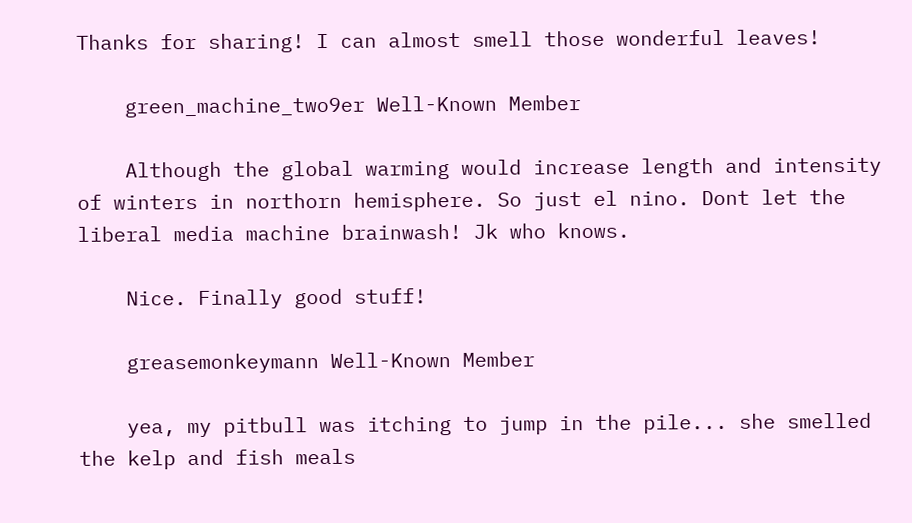Thanks for sharing! I can almost smell those wonderful leaves!

    green_machine_two9er Well-Known Member

    Although the global warming would increase length and intensity of winters in northorn hemisphere. So just el nino. Dont let the liberal media machine brainwash! Jk who knows.

    Nice. Finally good stuff!

    greasemonkeymann Well-Known Member

    yea, my pitbull was itching to jump in the pile... she smelled the kelp and fish meals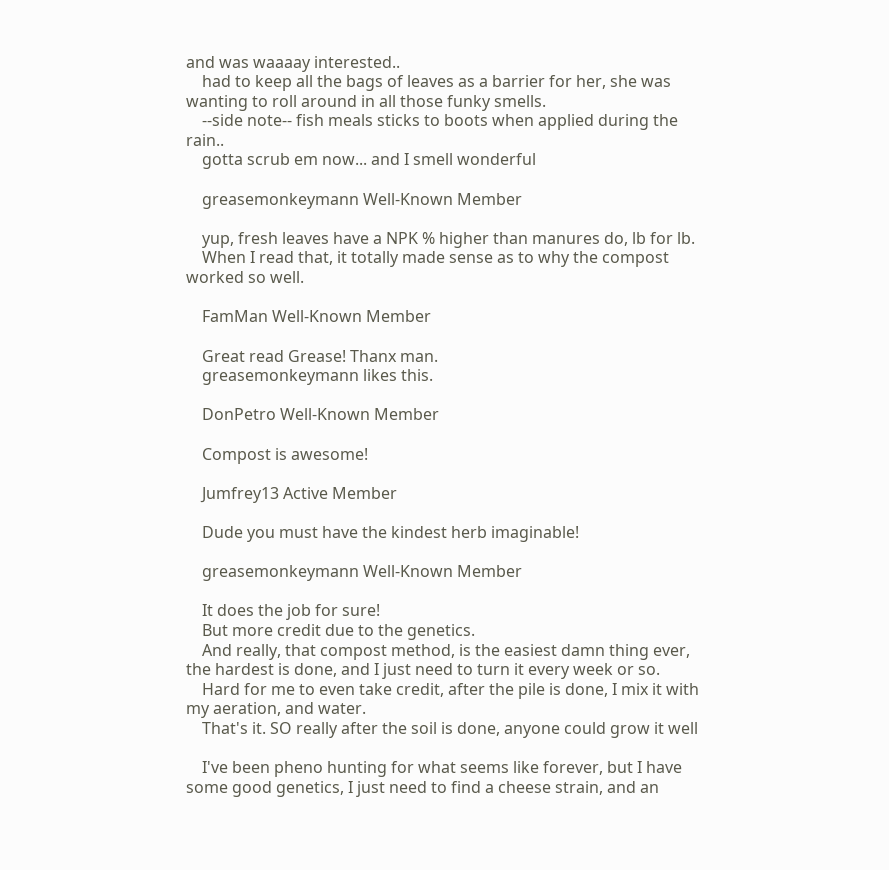and was waaaay interested..
    had to keep all the bags of leaves as a barrier for her, she was wanting to roll around in all those funky smells.
    --side note-- fish meals sticks to boots when applied during the rain..
    gotta scrub em now... and I smell wonderful

    greasemonkeymann Well-Known Member

    yup, fresh leaves have a NPK % higher than manures do, lb for lb.
    When I read that, it totally made sense as to why the compost worked so well.

    FamMan Well-Known Member

    Great read Grease! Thanx man.
    greasemonkeymann likes this.

    DonPetro Well-Known Member

    Compost is awesome!

    Jumfrey13 Active Member

    Dude you must have the kindest herb imaginable!

    greasemonkeymann Well-Known Member

    It does the job for sure!
    But more credit due to the genetics.
    And really, that compost method, is the easiest damn thing ever, the hardest is done, and I just need to turn it every week or so.
    Hard for me to even take credit, after the pile is done, I mix it with my aeration, and water.
    That's it. SO really after the soil is done, anyone could grow it well

    I've been pheno hunting for what seems like forever, but I have some good genetics, I just need to find a cheese strain, and an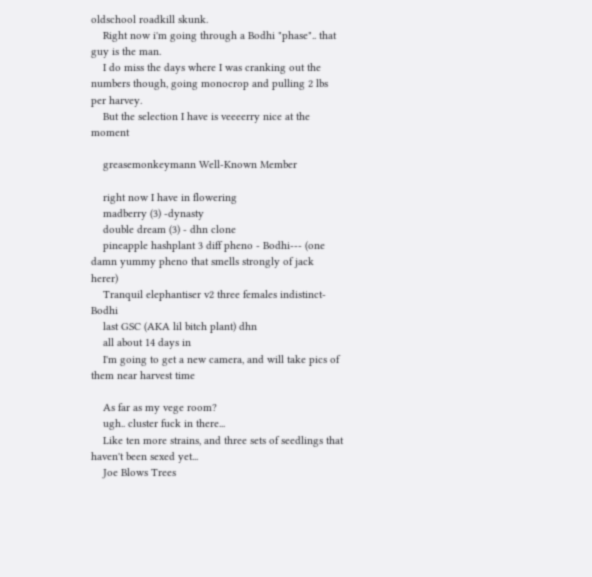oldschool roadkill skunk.
    Right now i'm going through a Bodhi "phase".. that guy is the man.
    I do miss the days where I was cranking out the numbers though, going monocrop and pulling 2 lbs per harvey.
    But the selection I have is veeeerry nice at the moment

    greasemonkeymann Well-Known Member

    right now I have in flowering
    madberry (3) -dynasty
    double dream (3) - dhn clone
    pineapple hashplant 3 diff pheno - Bodhi--- (one damn yummy pheno that smells strongly of jack herer)
    Tranquil elephantiser v2 three females indistinct- Bodhi
    last GSC (AKA lil bitch plant) dhn
    all about 14 days in
    I'm going to get a new camera, and will take pics of them near harvest time

    As far as my vege room?
    ugh.. cluster fuck in there...
    Like ten more strains, and three sets of seedlings that haven't been sexed yet...
    Joe Blows Trees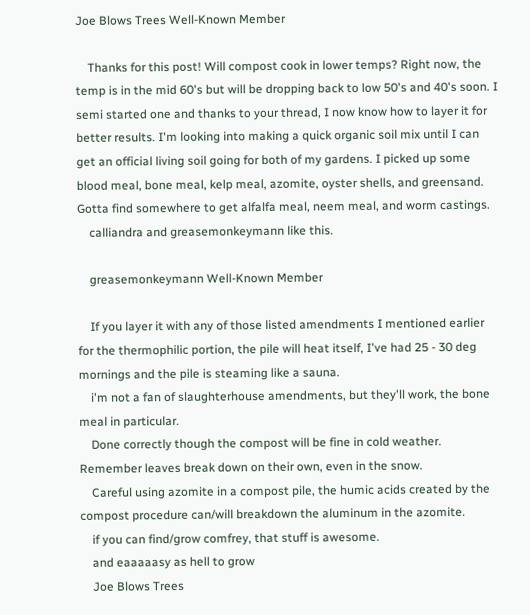Joe Blows Trees Well-Known Member

    Thanks for this post! Will compost cook in lower temps? Right now, the temp is in the mid 60's but will be dropping back to low 50's and 40's soon. I semi started one and thanks to your thread, I now know how to layer it for better results. I'm looking into making a quick organic soil mix until I can get an official living soil going for both of my gardens. I picked up some blood meal, bone meal, kelp meal, azomite, oyster shells, and greensand. Gotta find somewhere to get alfalfa meal, neem meal, and worm castings.
    calliandra and greasemonkeymann like this.

    greasemonkeymann Well-Known Member

    If you layer it with any of those listed amendments I mentioned earlier for the thermophilic portion, the pile will heat itself, I've had 25 - 30 deg mornings and the pile is steaming like a sauna.
    i'm not a fan of slaughterhouse amendments, but they'll work, the bone meal in particular.
    Done correctly though the compost will be fine in cold weather. Remember leaves break down on their own, even in the snow.
    Careful using azomite in a compost pile, the humic acids created by the compost procedure can/will breakdown the aluminum in the azomite.
    if you can find/grow comfrey, that stuff is awesome.
    and eaaaaasy as hell to grow
    Joe Blows Trees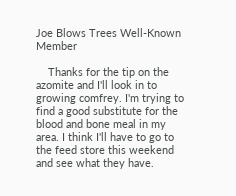Joe Blows Trees Well-Known Member

    Thanks for the tip on the azomite and I'll look in to growing comfrey. I'm trying to find a good substitute for the blood and bone meal in my area. I think I'll have to go to the feed store this weekend and see what they have.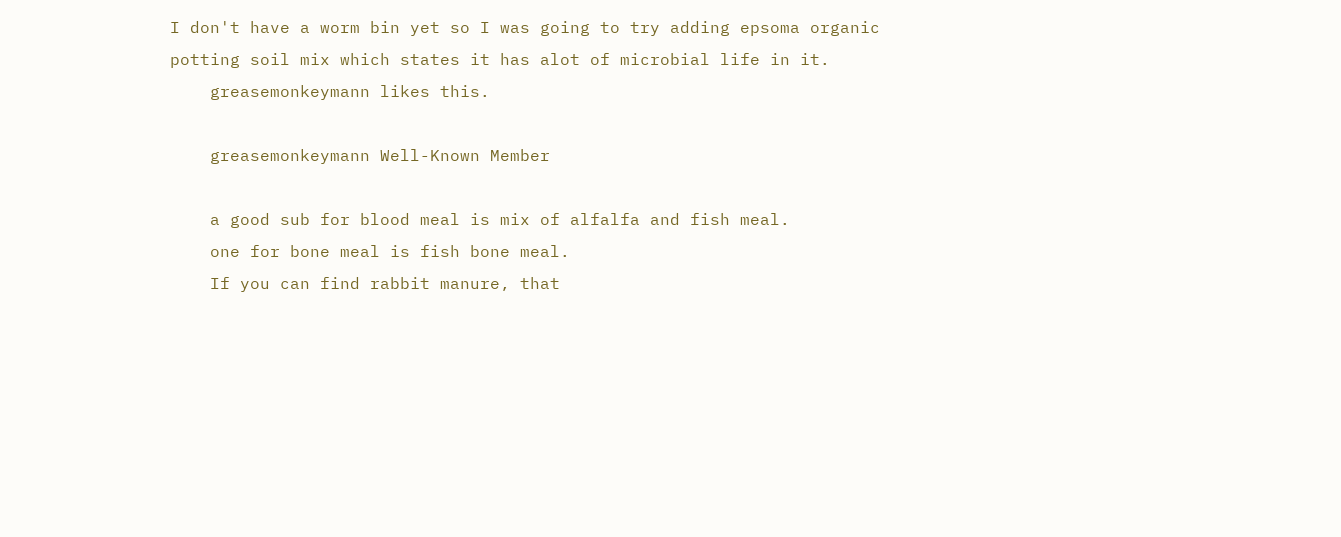I don't have a worm bin yet so I was going to try adding epsoma organic potting soil mix which states it has alot of microbial life in it.
    greasemonkeymann likes this.

    greasemonkeymann Well-Known Member

    a good sub for blood meal is mix of alfalfa and fish meal.
    one for bone meal is fish bone meal.
    If you can find rabbit manure, that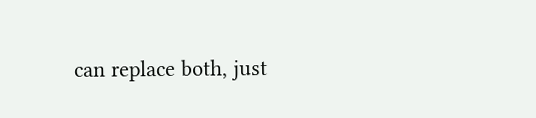can replace both, just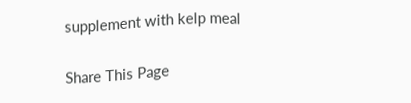supplement with kelp meal

Share This Page